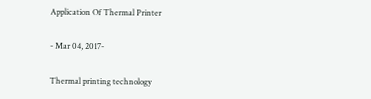Application Of Thermal Printer

- Mar 04, 2017-

Thermal printing technology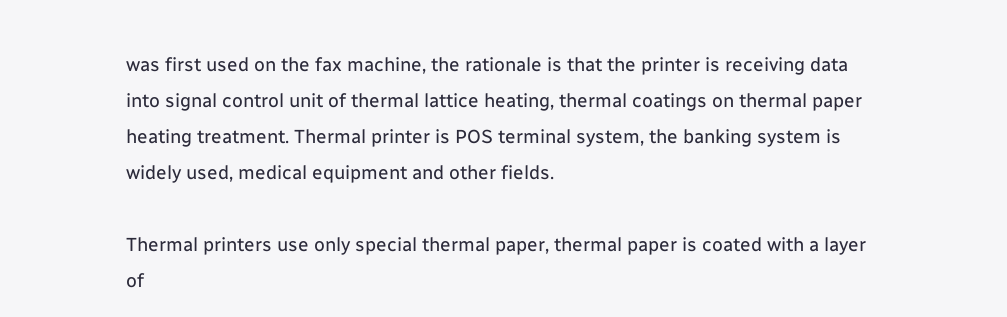was first used on the fax machine, the rationale is that the printer is receiving data into signal control unit of thermal lattice heating, thermal coatings on thermal paper heating treatment. Thermal printer is POS terminal system, the banking system is widely used, medical equipment and other fields.

Thermal printers use only special thermal paper, thermal paper is coated with a layer of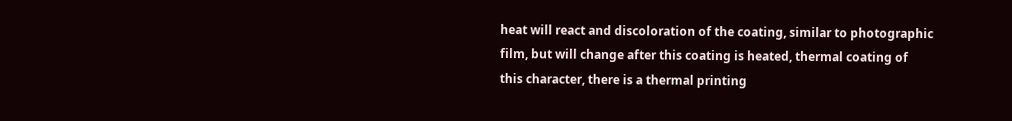heat will react and discoloration of the coating, similar to photographic film, but will change after this coating is heated, thermal coating of this character, there is a thermal printing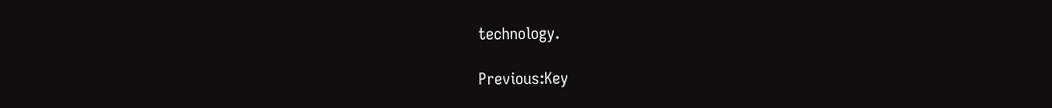technology.

Previous:Key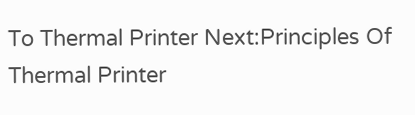To Thermal Printer Next:Principles Of Thermal Printer